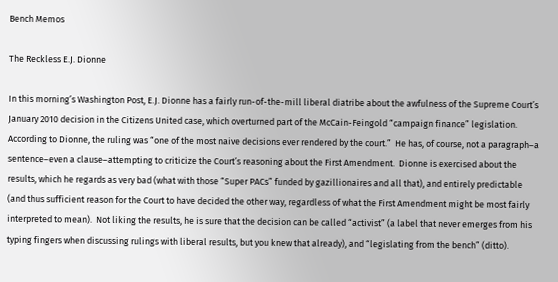Bench Memos

The Reckless E.J. Dionne

In this morning’s Washington Post, E.J. Dionne has a fairly run-of-the-mill liberal diatribe about the awfulness of the Supreme Court’s January 2010 decision in the Citizens United case, which overturned part of the McCain-Feingold “campaign finance” legislation.  According to Dionne, the ruling was “one of the most naive decisions ever rendered by the court.”  He has, of course, not a paragraph–a sentence–even a clause–attempting to criticize the Court’s reasoning about the First Amendment.  Dionne is exercised about the results, which he regards as very bad (what with those “Super PACs” funded by gazillionaires and all that), and entirely predictable (and thus sufficient reason for the Court to have decided the other way, regardless of what the First Amendment might be most fairly interpreted to mean).  Not liking the results, he is sure that the decision can be called “activist” (a label that never emerges from his typing fingers when discussing rulings with liberal results, but you knew that already), and “legislating from the bench” (ditto).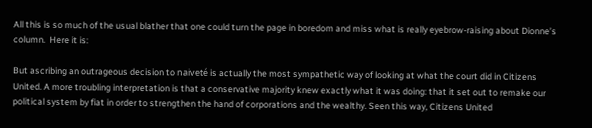All this is so much of the usual blather that one could turn the page in boredom and miss what is really eyebrow-raising about Dionne’s column.  Here it is:

But ascribing an outrageous decision to naiveté is actually the most sympathetic way of looking at what the court did in Citizens United. A more troubling interpretation is that a conservative majority knew exactly what it was doing: that it set out to remake our political system by fiat in order to strengthen the hand of corporations and the wealthy. Seen this way, Citizens United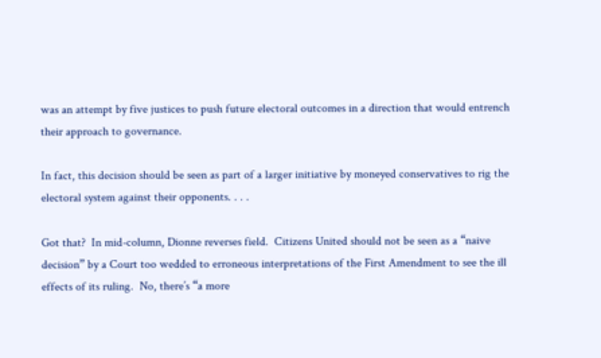was an attempt by five justices to push future electoral outcomes in a direction that would entrench their approach to governance.

In fact, this decision should be seen as part of a larger initiative by moneyed conservatives to rig the electoral system against their opponents. . . .

Got that?  In mid-column, Dionne reverses field.  Citizens United should not be seen as a “naive decision” by a Court too wedded to erroneous interpretations of the First Amendment to see the ill effects of its ruling.  No, there’s “a more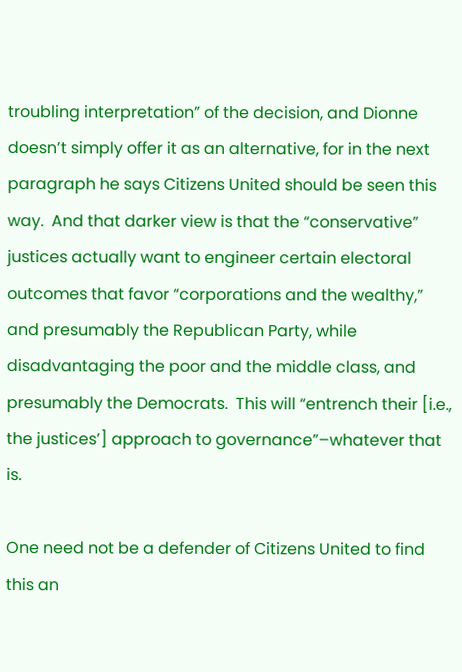troubling interpretation” of the decision, and Dionne doesn’t simply offer it as an alternative, for in the next paragraph he says Citizens United should be seen this way.  And that darker view is that the “conservative” justices actually want to engineer certain electoral outcomes that favor “corporations and the wealthy,” and presumably the Republican Party, while disadvantaging the poor and the middle class, and presumably the Democrats.  This will “entrench their [i.e., the justices’] approach to governance”–whatever that is.

One need not be a defender of Citizens United to find this an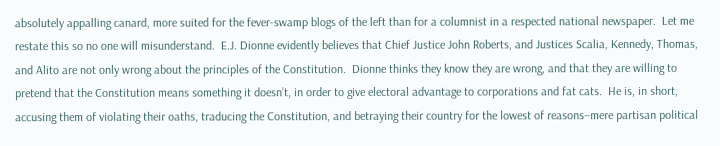absolutely appalling canard, more suited for the fever-swamp blogs of the left than for a columnist in a respected national newspaper.  Let me restate this so no one will misunderstand.  E.J. Dionne evidently believes that Chief Justice John Roberts, and Justices Scalia, Kennedy, Thomas, and Alito are not only wrong about the principles of the Constitution.  Dionne thinks they know they are wrong, and that they are willing to pretend that the Constitution means something it doesn’t, in order to give electoral advantage to corporations and fat cats.  He is, in short, accusing them of violating their oaths, traducing the Constitution, and betraying their country for the lowest of reasons–mere partisan political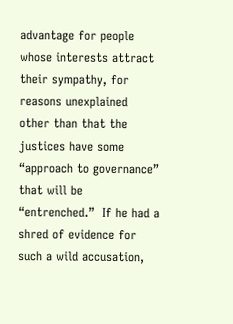advantage for people whose interests attract their sympathy, for reasons unexplained other than that the justices have some “approach to governance” that will be “entrenched.”  If he had a shred of evidence for such a wild accusation,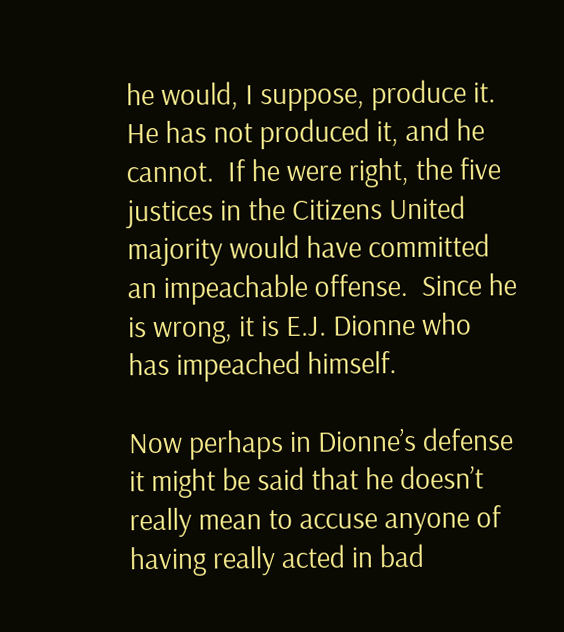he would, I suppose, produce it.  He has not produced it, and he cannot.  If he were right, the five justices in the Citizens United majority would have committed an impeachable offense.  Since he is wrong, it is E.J. Dionne who has impeached himself.

Now perhaps in Dionne’s defense it might be said that he doesn’t really mean to accuse anyone of having really acted in bad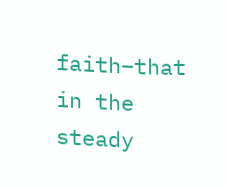faith–that in the steady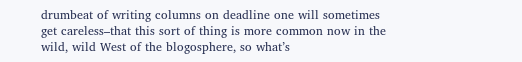drumbeat of writing columns on deadline one will sometimes get careless–that this sort of thing is more common now in the wild, wild West of the blogosphere, so what’s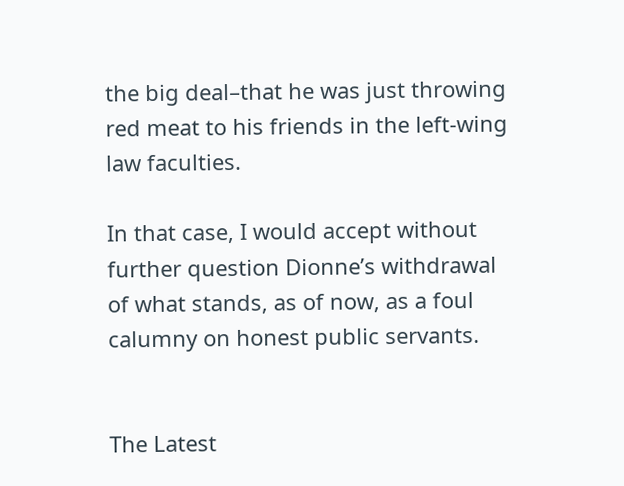the big deal–that he was just throwing red meat to his friends in the left-wing law faculties.

In that case, I would accept without further question Dionne’s withdrawal of what stands, as of now, as a foul calumny on honest public servants.


The Latest